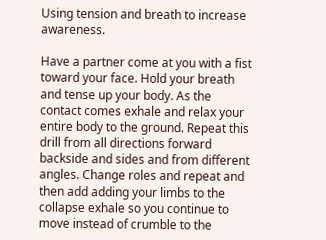Using tension and breath to increase awareness.

Have a partner come at you with a fist toward your face. Hold your breath and tense up your body. As the contact comes exhale and relax your entire body to the ground. Repeat this drill from all directions forward backside and sides and from different angles. Change roles and repeat and then add adding your limbs to the collapse exhale so you continue to move instead of crumble to the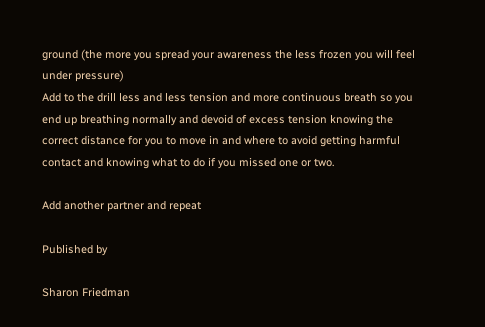ground (the more you spread your awareness the less frozen you will feel under pressure)
Add to the drill less and less tension and more continuous breath so you end up breathing normally and devoid of excess tension knowing the correct distance for you to move in and where to avoid getting harmful contact and knowing what to do if you missed one or two.

Add another partner and repeat

Published by

Sharon Friedman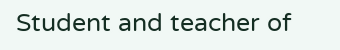Student and teacher of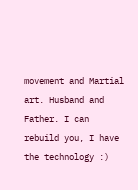movement and Martial art. Husband and Father. I can rebuild you, I have the technology :)